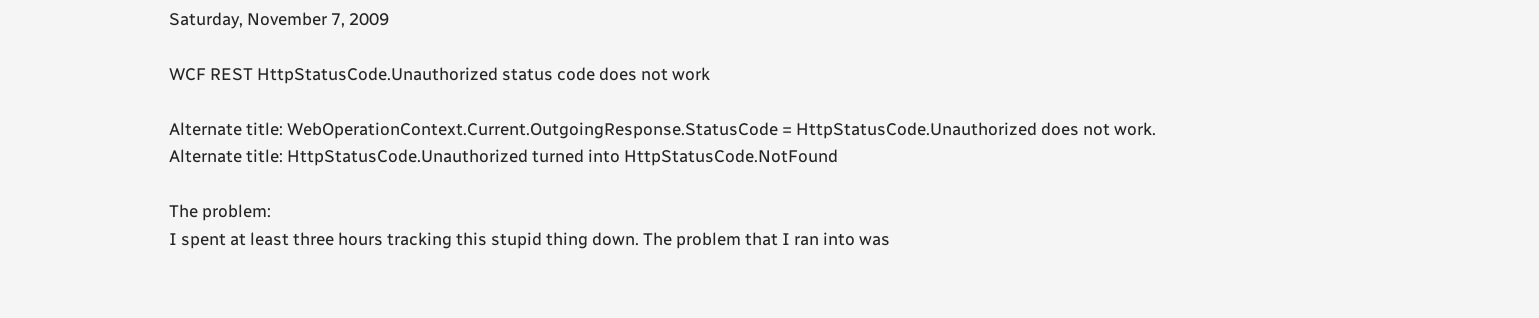Saturday, November 7, 2009

WCF REST HttpStatusCode.Unauthorized status code does not work

Alternate title: WebOperationContext.Current.OutgoingResponse.StatusCode = HttpStatusCode.Unauthorized does not work.
Alternate title: HttpStatusCode.Unauthorized turned into HttpStatusCode.NotFound

The problem:
I spent at least three hours tracking this stupid thing down. The problem that I ran into was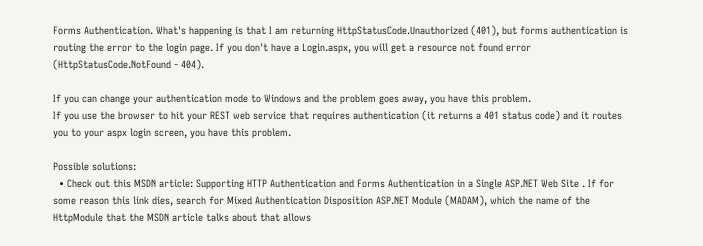Forms Authentication. What's happening is that I am returning HttpStatusCode.Unauthorized (401), but forms authentication is routing the error to the login page. If you don't have a Login.aspx, you will get a resource not found error (HttpStatusCode.NotFound - 404).

If you can change your authentication mode to Windows and the problem goes away, you have this problem.
If you use the browser to hit your REST web service that requires authentication (it returns a 401 status code) and it routes you to your aspx login screen, you have this problem.

Possible solutions:
  • Check out this MSDN article: Supporting HTTP Authentication and Forms Authentication in a Single ASP.NET Web Site . If for some reason this link dies, search for Mixed Authentication Disposition ASP.NET Module (MADAM), which the name of the HttpModule that the MSDN article talks about that allows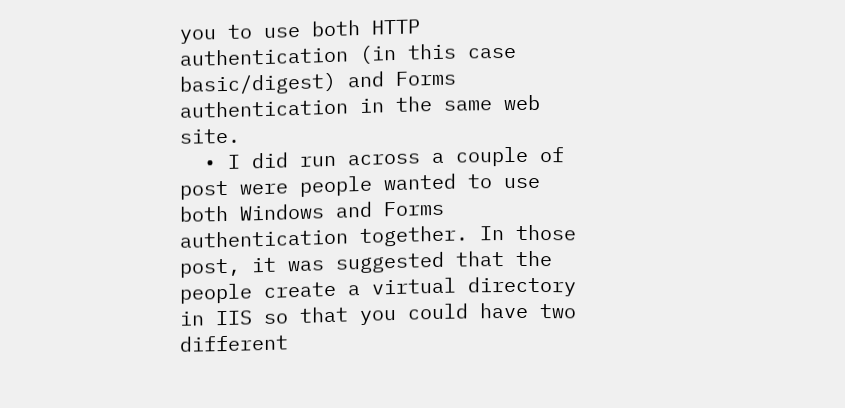you to use both HTTP authentication (in this case basic/digest) and Forms authentication in the same web site.
  • I did run across a couple of post were people wanted to use both Windows and Forms authentication together. In those post, it was suggested that the people create a virtual directory in IIS so that you could have two different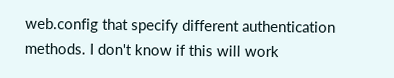web.config that specify different authentication methods. I don't know if this will work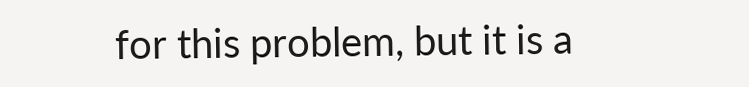for this problem, but it is a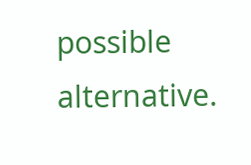possible alternative.